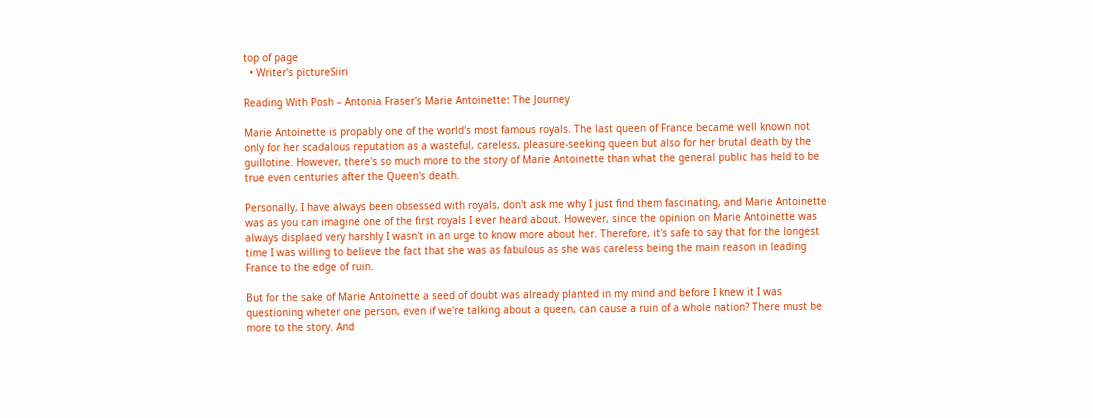top of page
  • Writer's pictureSiiri

Reading With Posh – Antonia Fraser's Marie Antoinette: The Journey

Marie Antoinette is propably one of the world's most famous royals. The last queen of France became well known not only for her scadalous reputation as a wasteful, careless, pleasure-seeking queen but also for her brutal death by the guillotine. However, there's so much more to the story of Marie Antoinette than what the general public has held to be true even centuries after the Queen's death.

Personally, I have always been obsessed with royals, don't ask me why I just find them fascinating, and Marie Antoinette was as you can imagine one of the first royals I ever heard about. However, since the opinion on Marie Antoinette was always displaed very harshly I wasn't in an urge to know more about her. Therefore, it's safe to say that for the longest time I was willing to believe the fact that she was as fabulous as she was careless being the main reason in leading France to the edge of ruin.

But for the sake of Marie Antoinette a seed of doubt was already planted in my mind and before I knew it I was questioning wheter one person, even if we're talking about a queen, can cause a ruin of a whole nation? There must be more to the story. And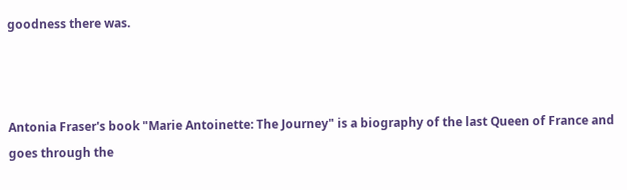goodness there was.



Antonia Fraser's book "Marie Antoinette: The Journey" is a biography of the last Queen of France and goes through the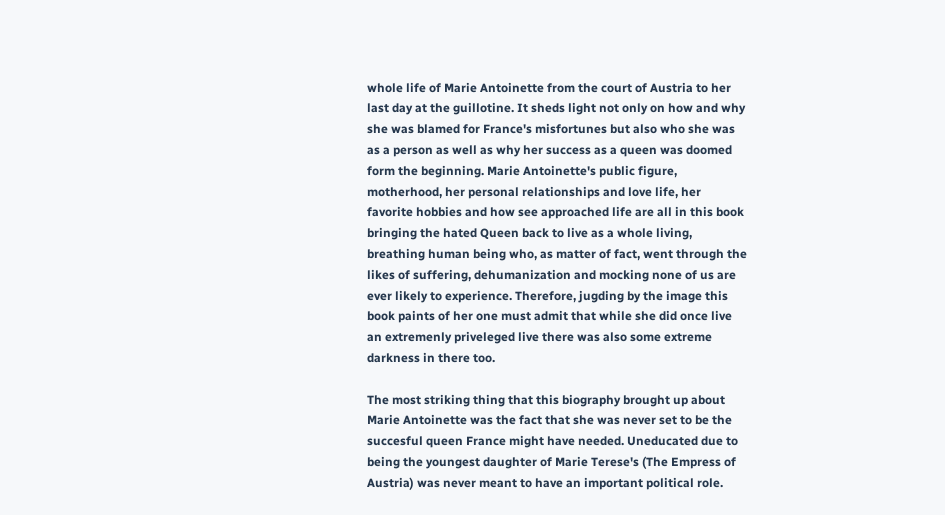whole life of Marie Antoinette from the court of Austria to her last day at the guillotine. It sheds light not only on how and why she was blamed for France's misfortunes but also who she was as a person as well as why her success as a queen was doomed form the beginning. Marie Antoinette's public figure, motherhood, her personal relationships and love life, her favorite hobbies and how see approached life are all in this book bringing the hated Queen back to live as a whole living, breathing human being who, as matter of fact, went through the likes of suffering, dehumanization and mocking none of us are ever likely to experience. Therefore, jugding by the image this book paints of her one must admit that while she did once live an extremenly priveleged live there was also some extreme darkness in there too.

The most striking thing that this biography brought up about Marie Antoinette was the fact that she was never set to be the succesful queen France might have needed. Uneducated due to being the youngest daughter of Marie Terese's (The Empress of Austria) was never meant to have an important political role.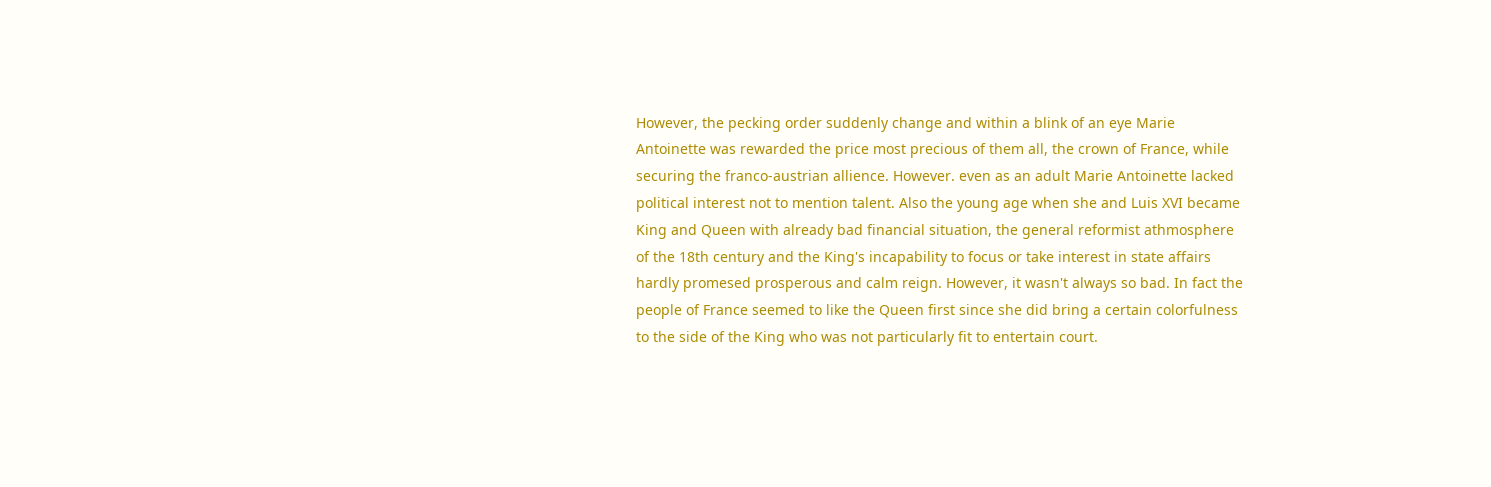However, the pecking order suddenly change and within a blink of an eye Marie Antoinette was rewarded the price most precious of them all, the crown of France, while securing the franco-austrian allience. However. even as an adult Marie Antoinette lacked political interest not to mention talent. Also the young age when she and Luis XVI became King and Queen with already bad financial situation, the general reformist athmosphere of the 18th century and the King's incapability to focus or take interest in state affairs hardly promesed prosperous and calm reign. However, it wasn't always so bad. In fact the people of France seemed to like the Queen first since she did bring a certain colorfulness to the side of the King who was not particularly fit to entertain court.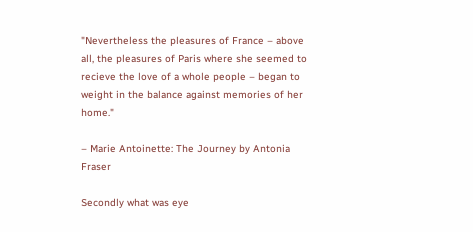"Nevertheless the pleasures of France – above all, the pleasures of Paris where she seemed to recieve the love of a whole people – began to weight in the balance against memories of her home."

– Marie Antoinette: The Journey by Antonia Fraser

Secondly what was eye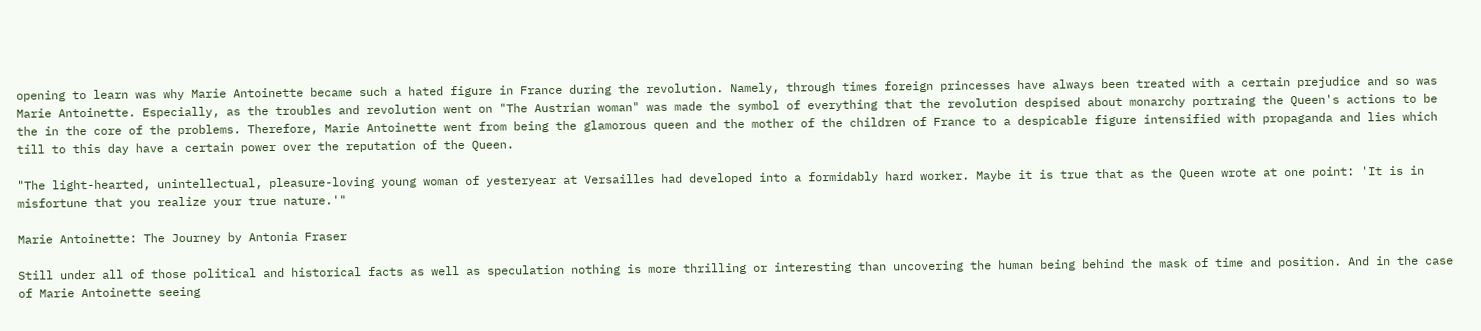opening to learn was why Marie Antoinette became such a hated figure in France during the revolution. Namely, through times foreign princesses have always been treated with a certain prejudice and so was Marie Antoinette. Especially, as the troubles and revolution went on "The Austrian woman" was made the symbol of everything that the revolution despised about monarchy portraing the Queen's actions to be the in the core of the problems. Therefore, Marie Antoinette went from being the glamorous queen and the mother of the children of France to a despicable figure intensified with propaganda and lies which till to this day have a certain power over the reputation of the Queen.

"The light-hearted, unintellectual, pleasure-loving young woman of yesteryear at Versailles had developed into a formidably hard worker. Maybe it is true that as the Queen wrote at one point: 'It is in misfortune that you realize your true nature.'"

Marie Antoinette: The Journey by Antonia Fraser

Still under all of those political and historical facts as well as speculation nothing is more thrilling or interesting than uncovering the human being behind the mask of time and position. And in the case of Marie Antoinette seeing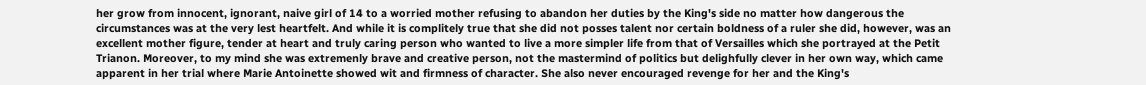her grow from innocent, ignorant, naive girl of 14 to a worried mother refusing to abandon her duties by the King's side no matter how dangerous the circumstances was at the very lest heartfelt. And while it is complitely true that she did not posses talent nor certain boldness of a ruler she did, however, was an excellent mother figure, tender at heart and truly caring person who wanted to live a more simpler life from that of Versailles which she portrayed at the Petit Trianon. Moreover, to my mind she was extremenly brave and creative person, not the mastermind of politics but delighfully clever in her own way, which came apparent in her trial where Marie Antoinette showed wit and firmness of character. She also never encouraged revenge for her and the King's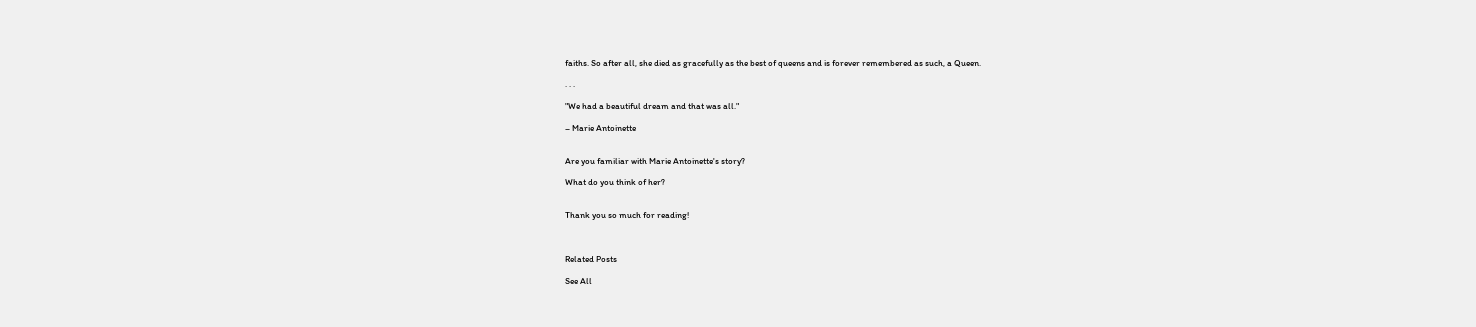faiths. So after all, she died as gracefully as the best of queens and is forever remembered as such, a Queen.

. . .

"We had a beautiful dream and that was all."

– Marie Antoinette


Are you familiar with Marie Antoinette's story?

What do you think of her?


Thank you so much for reading!



Related Posts

See All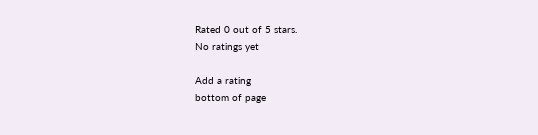Rated 0 out of 5 stars.
No ratings yet

Add a rating
bottom of page